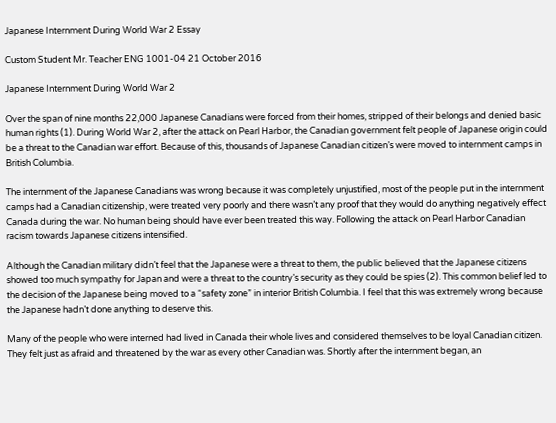Japanese Internment During World War 2 Essay

Custom Student Mr. Teacher ENG 1001-04 21 October 2016

Japanese Internment During World War 2

Over the span of nine months 22,000 Japanese Canadians were forced from their homes, stripped of their belongs and denied basic human rights (1). During World War 2, after the attack on Pearl Harbor, the Canadian government felt people of Japanese origin could be a threat to the Canadian war effort. Because of this, thousands of Japanese Canadian citizen’s were moved to internment camps in British Columbia.

The internment of the Japanese Canadians was wrong because it was completely unjustified, most of the people put in the internment camps had a Canadian citizenship, were treated very poorly and there wasn’t any proof that they would do anything negatively effect Canada during the war. No human being should have ever been treated this way. Following the attack on Pearl Harbor Canadian racism towards Japanese citizens intensified.

Although the Canadian military didn’t feel that the Japanese were a threat to them, the public believed that the Japanese citizens showed too much sympathy for Japan and were a threat to the country’s security as they could be spies (2). This common belief led to the decision of the Japanese being moved to a “safety zone” in interior British Columbia. I feel that this was extremely wrong because the Japanese hadn’t done anything to deserve this.

Many of the people who were interned had lived in Canada their whole lives and considered themselves to be loyal Canadian citizen. They felt just as afraid and threatened by the war as every other Canadian was. Shortly after the internment began, an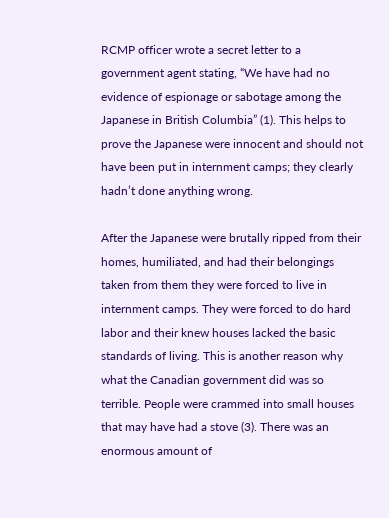RCMP officer wrote a secret letter to a government agent stating, “We have had no evidence of espionage or sabotage among the Japanese in British Columbia” (1). This helps to prove the Japanese were innocent and should not have been put in internment camps; they clearly hadn’t done anything wrong.

After the Japanese were brutally ripped from their homes, humiliated, and had their belongings taken from them they were forced to live in internment camps. They were forced to do hard labor and their knew houses lacked the basic standards of living. This is another reason why what the Canadian government did was so terrible. People were crammed into small houses that may have had a stove (3). There was an enormous amount of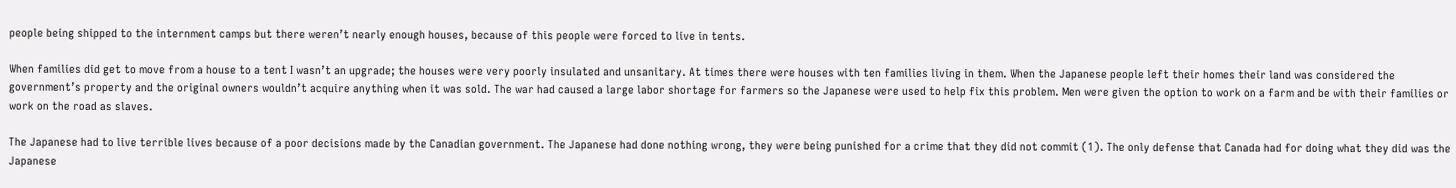people being shipped to the internment camps but there weren’t nearly enough houses, because of this people were forced to live in tents.

When families did get to move from a house to a tent I wasn’t an upgrade; the houses were very poorly insulated and unsanitary. At times there were houses with ten families living in them. When the Japanese people left their homes their land was considered the government’s property and the original owners wouldn’t acquire anything when it was sold. The war had caused a large labor shortage for farmers so the Japanese were used to help fix this problem. Men were given the option to work on a farm and be with their families or work on the road as slaves.

The Japanese had to live terrible lives because of a poor decisions made by the Canadian government. The Japanese had done nothing wrong, they were being punished for a crime that they did not commit (1). The only defense that Canada had for doing what they did was the Japanese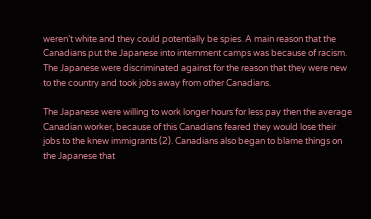weren’t white and they could potentially be spies. A main reason that the Canadians put the Japanese into internment camps was because of racism. The Japanese were discriminated against for the reason that they were new to the country and took jobs away from other Canadians.

The Japanese were willing to work longer hours for less pay then the average Canadian worker, because of this Canadians feared they would lose their jobs to the knew immigrants (2). Canadians also began to blame things on the Japanese that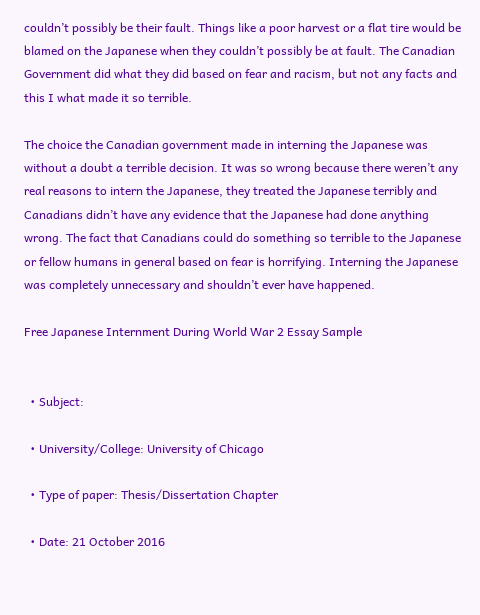couldn’t possibly be their fault. Things like a poor harvest or a flat tire would be blamed on the Japanese when they couldn’t possibly be at fault. The Canadian Government did what they did based on fear and racism, but not any facts and this I what made it so terrible.

The choice the Canadian government made in interning the Japanese was without a doubt a terrible decision. It was so wrong because there weren’t any real reasons to intern the Japanese, they treated the Japanese terribly and Canadians didn’t have any evidence that the Japanese had done anything wrong. The fact that Canadians could do something so terrible to the Japanese or fellow humans in general based on fear is horrifying. Interning the Japanese was completely unnecessary and shouldn’t ever have happened.

Free Japanese Internment During World War 2 Essay Sample


  • Subject:

  • University/College: University of Chicago

  • Type of paper: Thesis/Dissertation Chapter

  • Date: 21 October 2016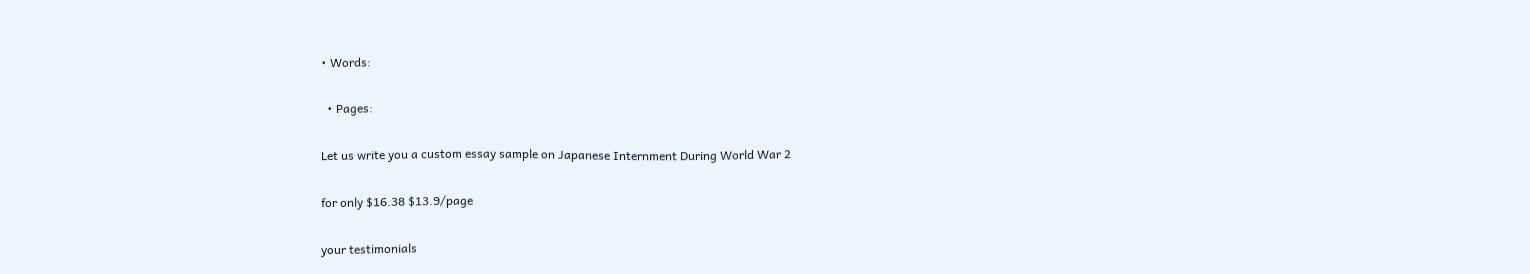• Words:

  • Pages:

Let us write you a custom essay sample on Japanese Internment During World War 2

for only $16.38 $13.9/page

your testimonials